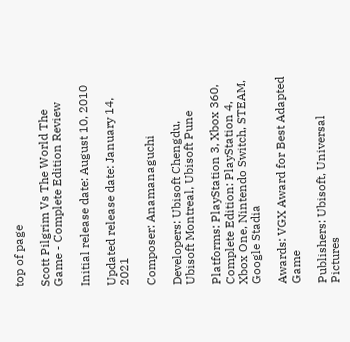top of page

Scott Pilgrim Vs The World The Game - Complete Edition Review

Initial release date: August 10, 2010

Updated release date: January 14, 2021

Composer: Anamanaguchi

Developers: Ubisoft Chengdu, Ubisoft Montreal, Ubisoft Pune

Platforms: PlayStation 3, Xbox 360, Complete Edition: PlayStation 4, Xbox One, Nintendo Switch, STEAM, Google Stadia

Awards: VGX Award for Best Adapted Game

Publishers: Ubisoft, Universal Pictures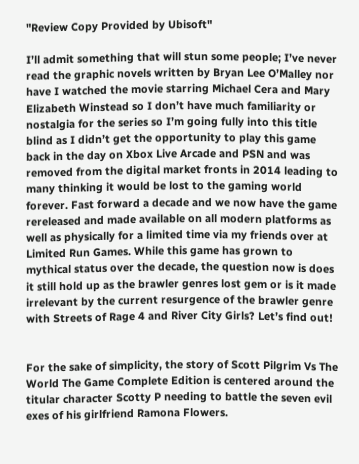"Review Copy Provided by Ubisoft"

I’ll admit something that will stun some people; I’ve never read the graphic novels written by Bryan Lee O’Malley nor have I watched the movie starring Michael Cera and Mary Elizabeth Winstead so I don’t have much familiarity or nostalgia for the series so I’m going fully into this title blind as I didn’t get the opportunity to play this game back in the day on Xbox Live Arcade and PSN and was removed from the digital market fronts in 2014 leading to many thinking it would be lost to the gaming world forever. Fast forward a decade and we now have the game rereleased and made available on all modern platforms as well as physically for a limited time via my friends over at Limited Run Games. While this game has grown to mythical status over the decade, the question now is does it still hold up as the brawler genres lost gem or is it made irrelevant by the current resurgence of the brawler genre with Streets of Rage 4 and River City Girls? Let’s find out!


For the sake of simplicity, the story of Scott Pilgrim Vs The World The Game Complete Edition is centered around the titular character Scotty P needing to battle the seven evil exes of his girlfriend Ramona Flowers.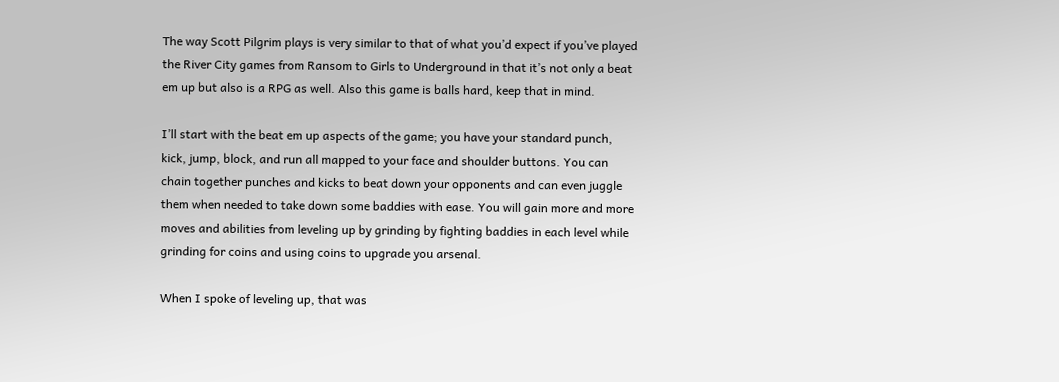The way Scott Pilgrim plays is very similar to that of what you’d expect if you’ve played the River City games from Ransom to Girls to Underground in that it’s not only a beat em up but also is a RPG as well. Also this game is balls hard, keep that in mind.

I’ll start with the beat em up aspects of the game; you have your standard punch, kick, jump, block, and run all mapped to your face and shoulder buttons. You can chain together punches and kicks to beat down your opponents and can even juggle them when needed to take down some baddies with ease. You will gain more and more moves and abilities from leveling up by grinding by fighting baddies in each level while grinding for coins and using coins to upgrade you arsenal.

When I spoke of leveling up, that was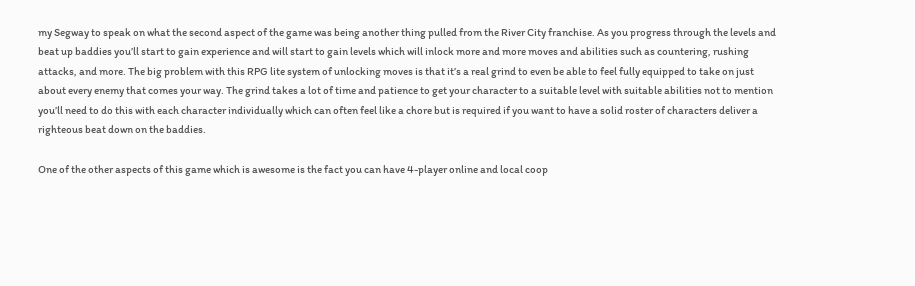my Segway to speak on what the second aspect of the game was being another thing pulled from the River City franchise. As you progress through the levels and beat up baddies you’ll start to gain experience and will start to gain levels which will inlock more and more moves and abilities such as countering, rushing attacks, and more. The big problem with this RPG lite system of unlocking moves is that it’s a real grind to even be able to feel fully equipped to take on just about every enemy that comes your way. The grind takes a lot of time and patience to get your character to a suitable level with suitable abilities not to mention you’ll need to do this with each character individually which can often feel like a chore but is required if you want to have a solid roster of characters deliver a righteous beat down on the baddies.

One of the other aspects of this game which is awesome is the fact you can have 4-player online and local coop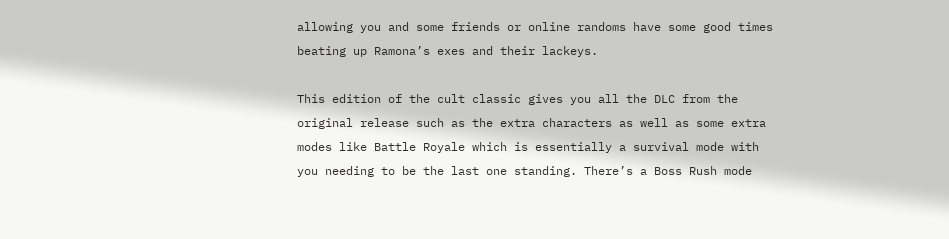allowing you and some friends or online randoms have some good times beating up Ramona’s exes and their lackeys.

This edition of the cult classic gives you all the DLC from the original release such as the extra characters as well as some extra modes like Battle Royale which is essentially a survival mode with you needing to be the last one standing. There’s a Boss Rush mode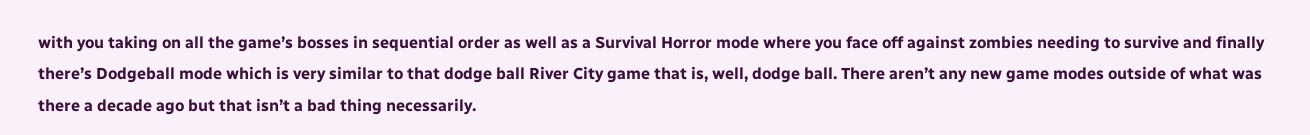with you taking on all the game’s bosses in sequential order as well as a Survival Horror mode where you face off against zombies needing to survive and finally there’s Dodgeball mode which is very similar to that dodge ball River City game that is, well, dodge ball. There aren’t any new game modes outside of what was there a decade ago but that isn’t a bad thing necessarily.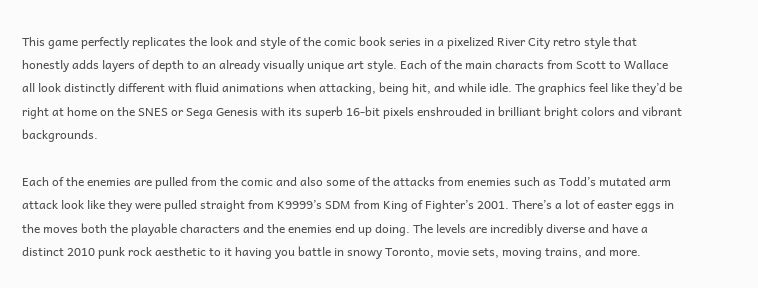This game perfectly replicates the look and style of the comic book series in a pixelized River City retro style that honestly adds layers of depth to an already visually unique art style. Each of the main characts from Scott to Wallace all look distinctly different with fluid animations when attacking, being hit, and while idle. The graphics feel like they’d be right at home on the SNES or Sega Genesis with its superb 16-bit pixels enshrouded in brilliant bright colors and vibrant backgrounds.

Each of the enemies are pulled from the comic and also some of the attacks from enemies such as Todd’s mutated arm attack look like they were pulled straight from K9999’s SDM from King of Fighter’s 2001. There’s a lot of easter eggs in the moves both the playable characters and the enemies end up doing. The levels are incredibly diverse and have a distinct 2010 punk rock aesthetic to it having you battle in snowy Toronto, movie sets, moving trains, and more.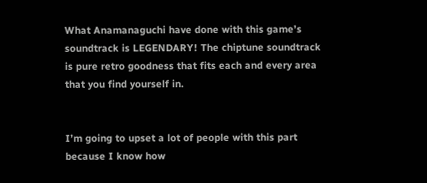What Anamanaguchi have done with this game’s soundtrack is LEGENDARY! The chiptune soundtrack is pure retro goodness that fits each and every area that you find yourself in.


I’m going to upset a lot of people with this part because I know how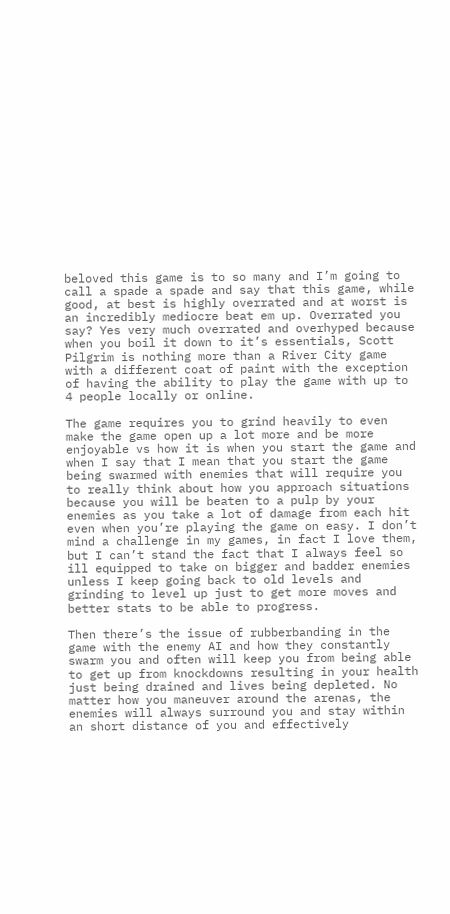beloved this game is to so many and I’m going to call a spade a spade and say that this game, while good, at best is highly overrated and at worst is an incredibly mediocre beat em up. Overrated you say? Yes very much overrated and overhyped because when you boil it down to it’s essentials, Scott Pilgrim is nothing more than a River City game with a different coat of paint with the exception of having the ability to play the game with up to 4 people locally or online.

The game requires you to grind heavily to even make the game open up a lot more and be more enjoyable vs how it is when you start the game and when I say that I mean that you start the game being swarmed with enemies that will require you to really think about how you approach situations because you will be beaten to a pulp by your enemies as you take a lot of damage from each hit even when you’re playing the game on easy. I don’t mind a challenge in my games, in fact I love them, but I can’t stand the fact that I always feel so ill equipped to take on bigger and badder enemies unless I keep going back to old levels and grinding to level up just to get more moves and better stats to be able to progress.

Then there’s the issue of rubberbanding in the game with the enemy AI and how they constantly swarm you and often will keep you from being able to get up from knockdowns resulting in your health just being drained and lives being depleted. No matter how you maneuver around the arenas, the enemies will always surround you and stay within an short distance of you and effectively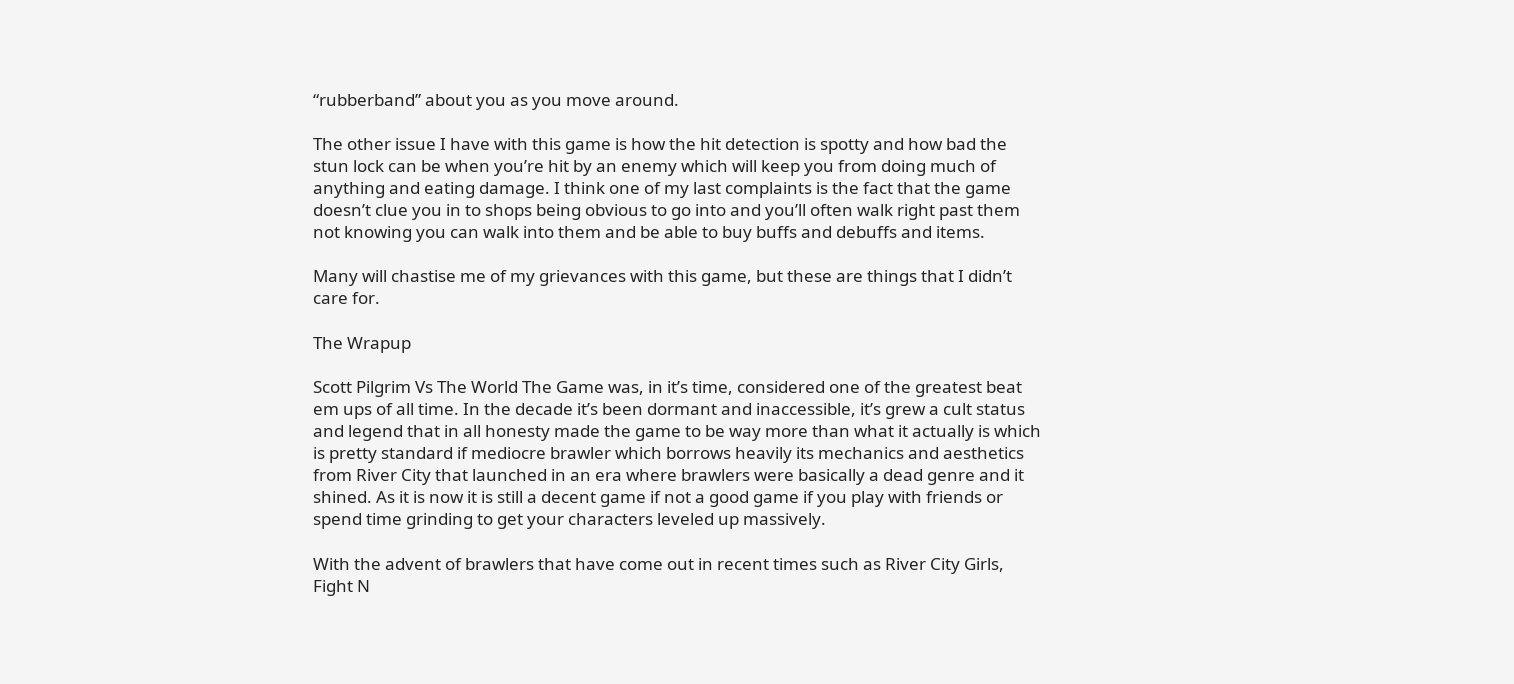“rubberband” about you as you move around.

The other issue I have with this game is how the hit detection is spotty and how bad the stun lock can be when you’re hit by an enemy which will keep you from doing much of anything and eating damage. I think one of my last complaints is the fact that the game doesn’t clue you in to shops being obvious to go into and you’ll often walk right past them not knowing you can walk into them and be able to buy buffs and debuffs and items.

Many will chastise me of my grievances with this game, but these are things that I didn’t care for.

The Wrapup

Scott Pilgrim Vs The World The Game was, in it’s time, considered one of the greatest beat em ups of all time. In the decade it’s been dormant and inaccessible, it’s grew a cult status and legend that in all honesty made the game to be way more than what it actually is which is pretty standard if mediocre brawler which borrows heavily its mechanics and aesthetics from River City that launched in an era where brawlers were basically a dead genre and it shined. As it is now it is still a decent game if not a good game if you play with friends or spend time grinding to get your characters leveled up massively.

With the advent of brawlers that have come out in recent times such as River City Girls, Fight N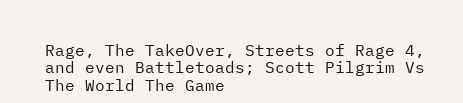Rage, The TakeOver, Streets of Rage 4, and even Battletoads; Scott Pilgrim Vs The World The Game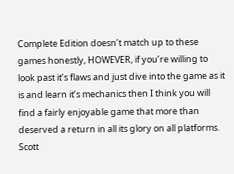Complete Edition doesn’t match up to these games honestly, HOWEVER, if you’re willing to look past it’s flaws and just dive into the game as it is and learn it’s mechanics then I think you will find a fairly enjoyable game that more than deserved a return in all its glory on all platforms. Scott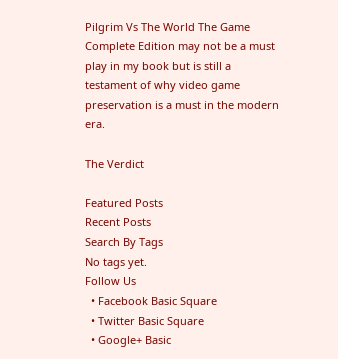Pilgrim Vs The World The Game Complete Edition may not be a must play in my book but is still a testament of why video game preservation is a must in the modern era.

The Verdict

Featured Posts
Recent Posts
Search By Tags
No tags yet.
Follow Us
  • Facebook Basic Square
  • Twitter Basic Square
  • Google+ Basic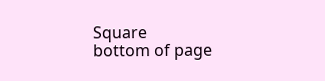Square
bottom of page